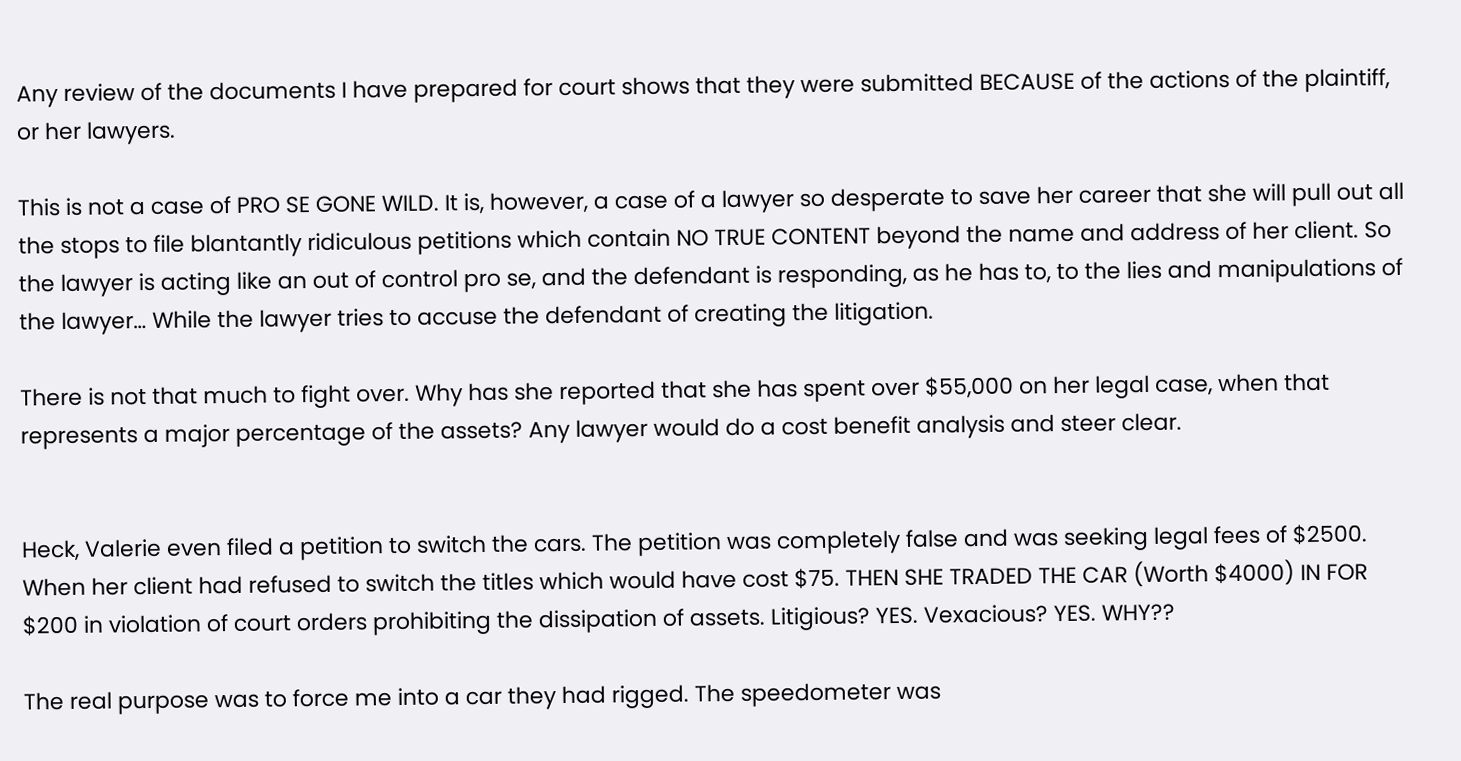Any review of the documents I have prepared for court shows that they were submitted BECAUSE of the actions of the plaintiff, or her lawyers.

This is not a case of PRO SE GONE WILD. It is, however, a case of a lawyer so desperate to save her career that she will pull out all the stops to file blantantly ridiculous petitions which contain NO TRUE CONTENT beyond the name and address of her client. So the lawyer is acting like an out of control pro se, and the defendant is responding, as he has to, to the lies and manipulations of the lawyer… While the lawyer tries to accuse the defendant of creating the litigation.

There is not that much to fight over. Why has she reported that she has spent over $55,000 on her legal case, when that represents a major percentage of the assets? Any lawyer would do a cost benefit analysis and steer clear.


Heck, Valerie even filed a petition to switch the cars. The petition was completely false and was seeking legal fees of $2500. When her client had refused to switch the titles which would have cost $75. THEN SHE TRADED THE CAR (Worth $4000) IN FOR $200 in violation of court orders prohibiting the dissipation of assets. Litigious? YES. Vexacious? YES. WHY??

The real purpose was to force me into a car they had rigged. The speedometer was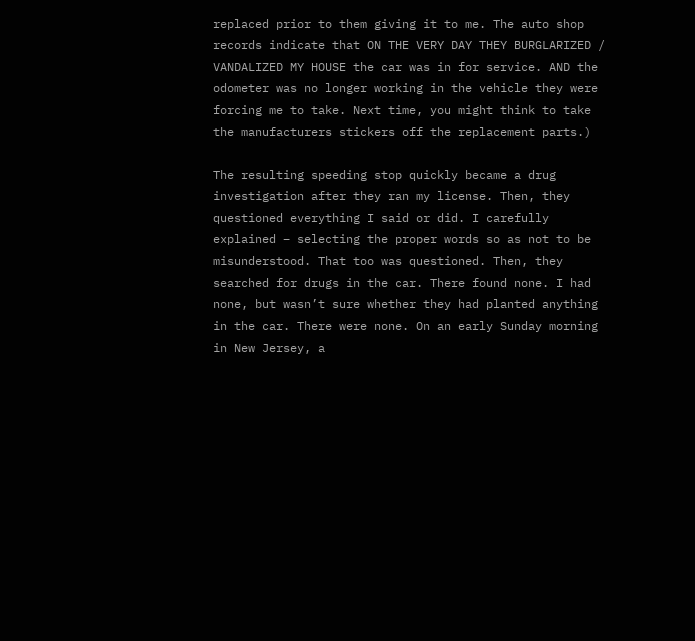replaced prior to them giving it to me. The auto shop records indicate that ON THE VERY DAY THEY BURGLARIZED / VANDALIZED MY HOUSE the car was in for service. AND the odometer was no longer working in the vehicle they were forcing me to take. Next time, you might think to take the manufacturers stickers off the replacement parts.)

The resulting speeding stop quickly became a drug investigation after they ran my license. Then, they questioned everything I said or did. I carefully explained – selecting the proper words so as not to be misunderstood. That too was questioned. Then, they searched for drugs in the car. There found none. I had none, but wasn’t sure whether they had planted anything in the car. There were none. On an early Sunday morning in New Jersey, a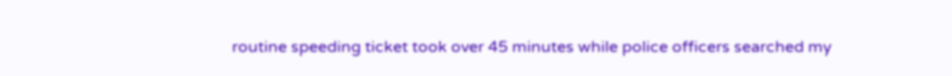routine speeding ticket took over 45 minutes while police officers searched my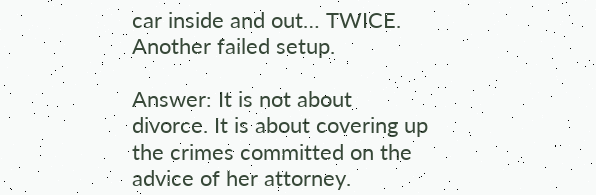car inside and out… TWICE. Another failed setup.

Answer: It is not about divorce. It is about covering up the crimes committed on the advice of her attorney.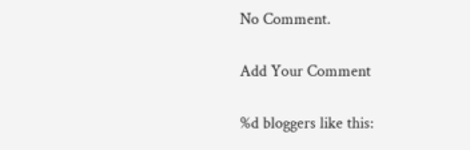No Comment.

Add Your Comment

%d bloggers like this: